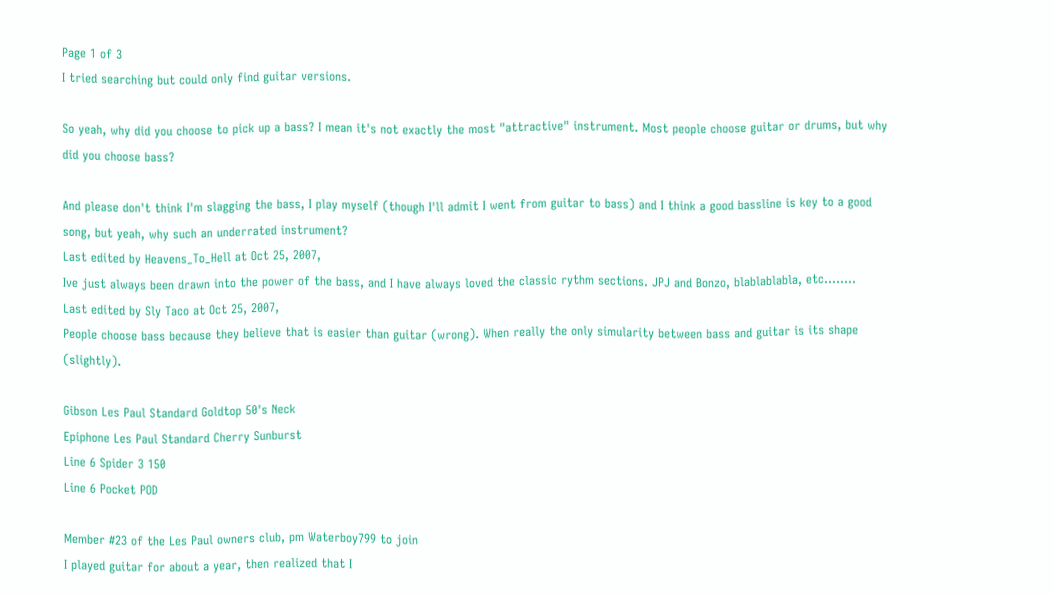Page 1 of 3
I tried searching but could only find guitar versions.

So yeah, why did you choose to pick up a bass? I mean it's not exactly the most "attractive" instrument. Most people choose guitar or drums, but why did you choose bass?

And please don't think I'm slagging the bass, I play myself (though I'll admit I went from guitar to bass) and I think a good bassline is key to a good song, but yeah, why such an underrated instrument?
Last edited by Heavens_To_Hell at Oct 25, 2007,
Ive just always been drawn into the power of the bass, and I have always loved the classic rythm sections. JPJ and Bonzo, blablablabla, etc........
Last edited by Sly Taco at Oct 25, 2007,
People choose bass because they believe that is easier than guitar (wrong). When really the only simularity between bass and guitar is its shape (slightly).

Gibson Les Paul Standard Goldtop 50's Neck
Epiphone Les Paul Standard Cherry Sunburst
Line 6 Spider 3 150
Line 6 Pocket POD

Member #23 of the Les Paul owners club, pm Waterboy799 to join
I played guitar for about a year, then realized that I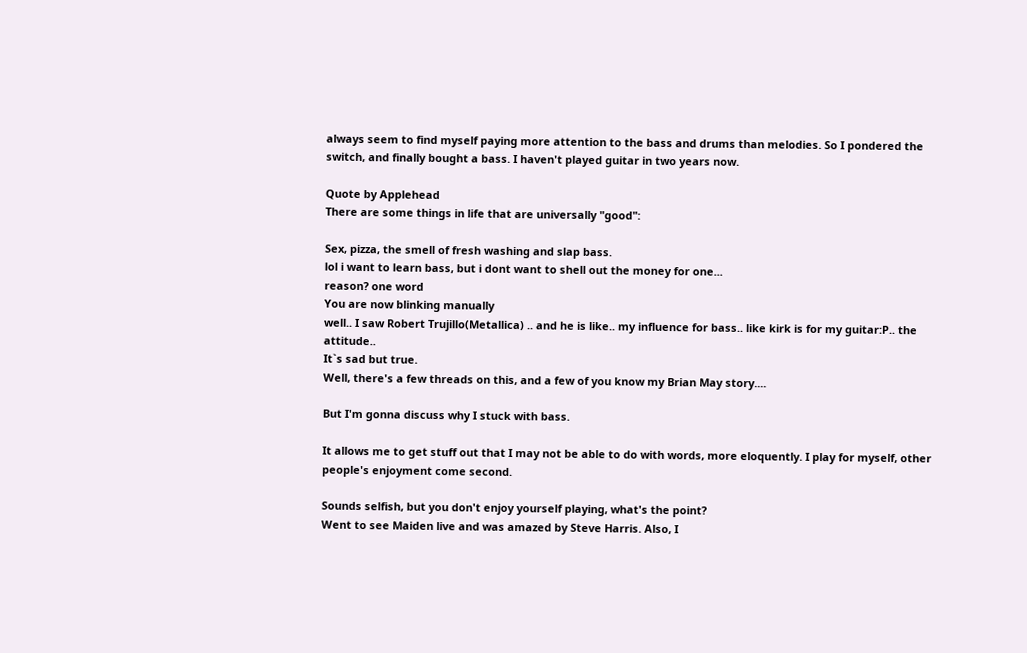always seem to find myself paying more attention to the bass and drums than melodies. So I pondered the switch, and finally bought a bass. I haven't played guitar in two years now.

Quote by Applehead
There are some things in life that are universally "good":

Sex, pizza, the smell of fresh washing and slap bass.
lol i want to learn bass, but i dont want to shell out the money for one...
reason? one word
You are now blinking manually
well.. I saw Robert Trujillo(Metallica) .. and he is like.. my influence for bass.. like kirk is for my guitar:P.. the attitude..
It`s sad but true.
Well, there's a few threads on this, and a few of you know my Brian May story....

But I'm gonna discuss why I stuck with bass.

It allows me to get stuff out that I may not be able to do with words, more eloquently. I play for myself, other people's enjoyment come second.

Sounds selfish, but you don't enjoy yourself playing, what's the point?
Went to see Maiden live and was amazed by Steve Harris. Also, I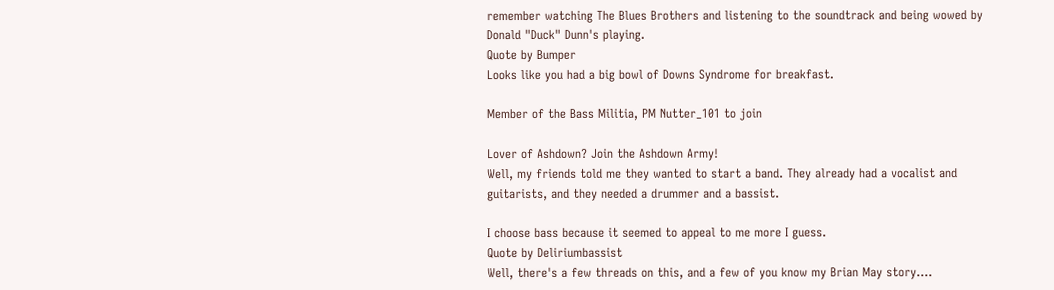remember watching The Blues Brothers and listening to the soundtrack and being wowed by Donald "Duck" Dunn's playing.
Quote by Bumper
Looks like you had a big bowl of Downs Syndrome for breakfast.

Member of the Bass Militia, PM Nutter_101 to join

Lover of Ashdown? Join the Ashdown Army!
Well, my friends told me they wanted to start a band. They already had a vocalist and guitarists, and they needed a drummer and a bassist.

I choose bass because it seemed to appeal to me more I guess.
Quote by Deliriumbassist
Well, there's a few threads on this, and a few of you know my Brian May story....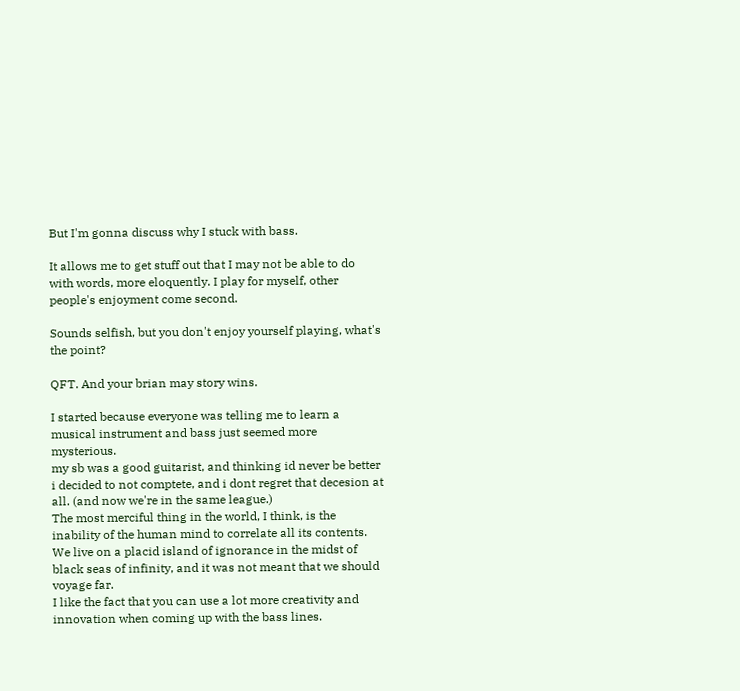But I'm gonna discuss why I stuck with bass.

It allows me to get stuff out that I may not be able to do with words, more eloquently. I play for myself, other people's enjoyment come second.

Sounds selfish, but you don't enjoy yourself playing, what's the point?

QFT. And your brian may story wins.

I started because everyone was telling me to learn a musical instrument and bass just seemed more mysterious.
my sb was a good guitarist, and thinking id never be better i decided to not comptete, and i dont regret that decesion at all. (and now we're in the same league.)
The most merciful thing in the world, I think, is the inability of the human mind to correlate all its contents. We live on a placid island of ignorance in the midst of black seas of infinity, and it was not meant that we should voyage far.
I like the fact that you can use a lot more creativity and innovation when coming up with the bass lines.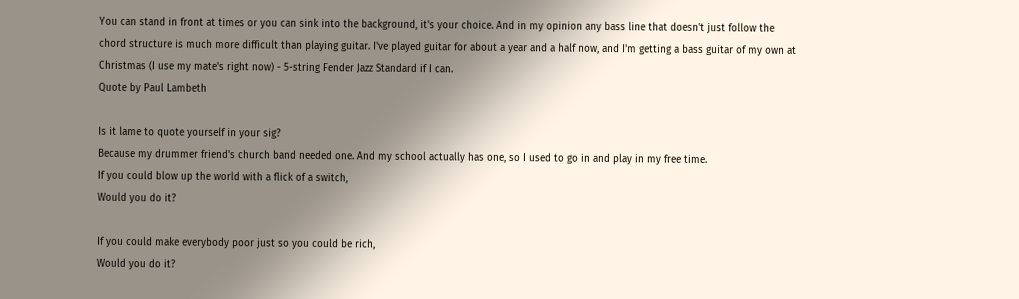You can stand in front at times or you can sink into the background, it's your choice. And in my opinion any bass line that doesn't just follow the chord structure is much more difficult than playing guitar. I've played guitar for about a year and a half now, and I'm getting a bass guitar of my own at Christmas (I use my mate's right now) - 5-string Fender Jazz Standard if I can.
Quote by Paul Lambeth

Is it lame to quote yourself in your sig?
Because my drummer friend's church band needed one. And my school actually has one, so I used to go in and play in my free time.
If you could blow up the world with a flick of a switch,
Would you do it?

If you could make everybody poor just so you could be rich,
Would you do it?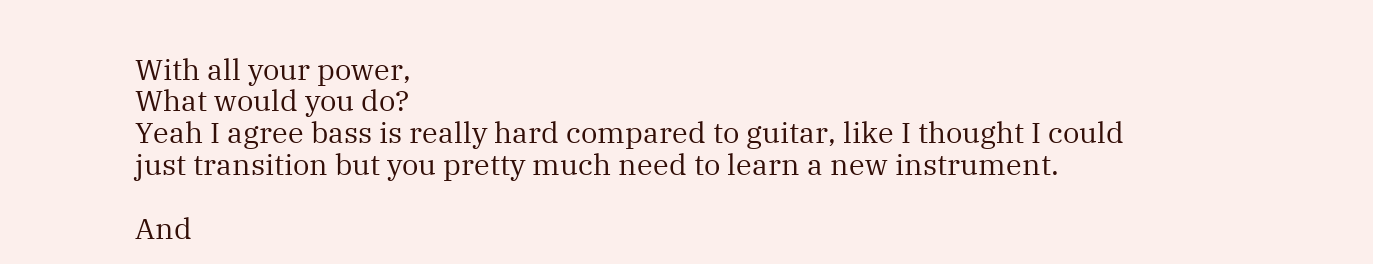With all your power,
What would you do?
Yeah I agree bass is really hard compared to guitar, like I thought I could just transition but you pretty much need to learn a new instrument.

And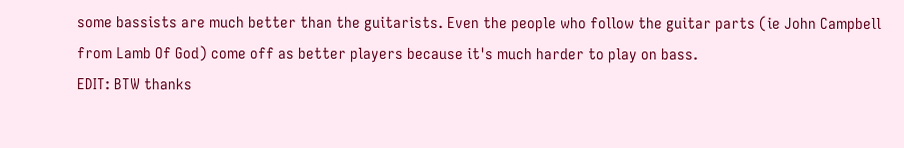some bassists are much better than the guitarists. Even the people who follow the guitar parts (ie John Campbell from Lamb Of God) come off as better players because it's much harder to play on bass.
EDIT: BTW thanks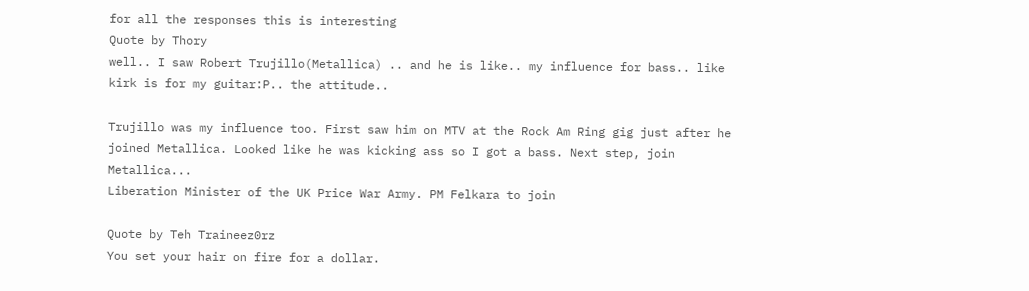for all the responses this is interesting
Quote by Thory
well.. I saw Robert Trujillo(Metallica) .. and he is like.. my influence for bass.. like kirk is for my guitar:P.. the attitude..

Trujillo was my influence too. First saw him on MTV at the Rock Am Ring gig just after he joined Metallica. Looked like he was kicking ass so I got a bass. Next step, join Metallica...
Liberation Minister of the UK Price War Army. PM Felkara to join

Quote by Teh Traineez0rz
You set your hair on fire for a dollar.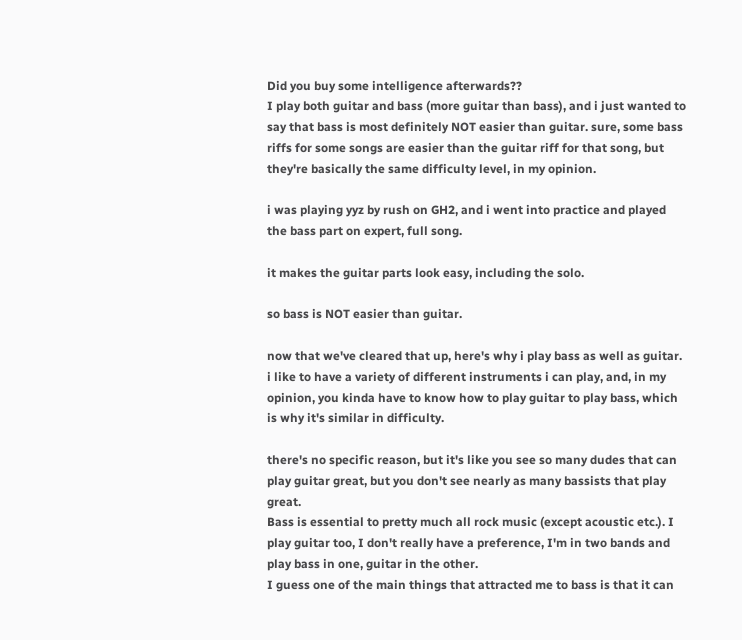Did you buy some intelligence afterwards??
I play both guitar and bass (more guitar than bass), and i just wanted to say that bass is most definitely NOT easier than guitar. sure, some bass riffs for some songs are easier than the guitar riff for that song, but they're basically the same difficulty level, in my opinion.

i was playing yyz by rush on GH2, and i went into practice and played the bass part on expert, full song.

it makes the guitar parts look easy, including the solo.

so bass is NOT easier than guitar.

now that we've cleared that up, here's why i play bass as well as guitar. i like to have a variety of different instruments i can play, and, in my opinion, you kinda have to know how to play guitar to play bass, which is why it's similar in difficulty.

there's no specific reason, but it's like you see so many dudes that can play guitar great, but you don't see nearly as many bassists that play great.
Bass is essential to pretty much all rock music (except acoustic etc.). I play guitar too, I don't really have a preference, I'm in two bands and play bass in one, guitar in the other.
I guess one of the main things that attracted me to bass is that it can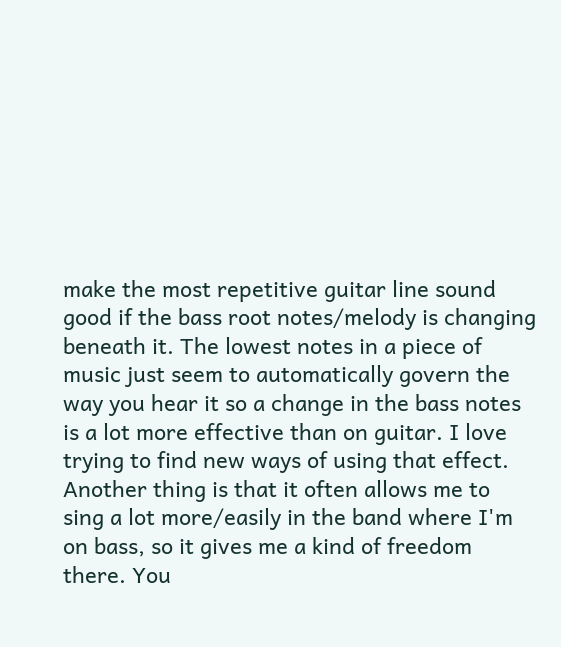make the most repetitive guitar line sound good if the bass root notes/melody is changing beneath it. The lowest notes in a piece of music just seem to automatically govern the way you hear it so a change in the bass notes is a lot more effective than on guitar. I love trying to find new ways of using that effect.
Another thing is that it often allows me to sing a lot more/easily in the band where I'm on bass, so it gives me a kind of freedom there. You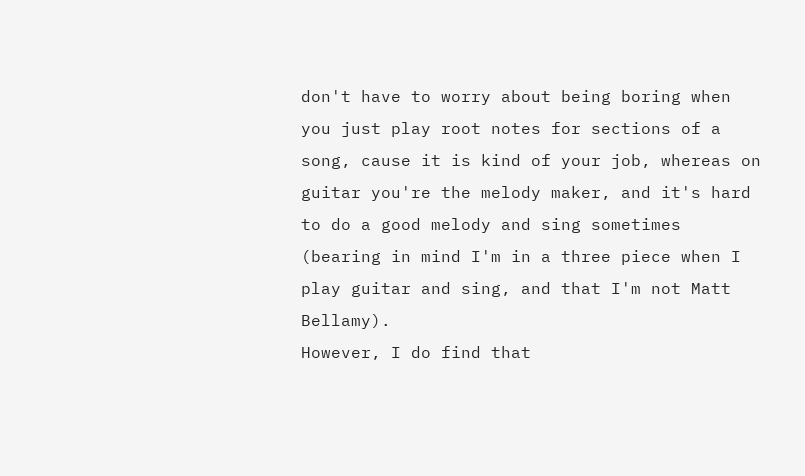don't have to worry about being boring when you just play root notes for sections of a song, cause it is kind of your job, whereas on guitar you're the melody maker, and it's hard to do a good melody and sing sometimes (bearing in mind I'm in a three piece when I play guitar and sing, and that I'm not Matt Bellamy).
However, I do find that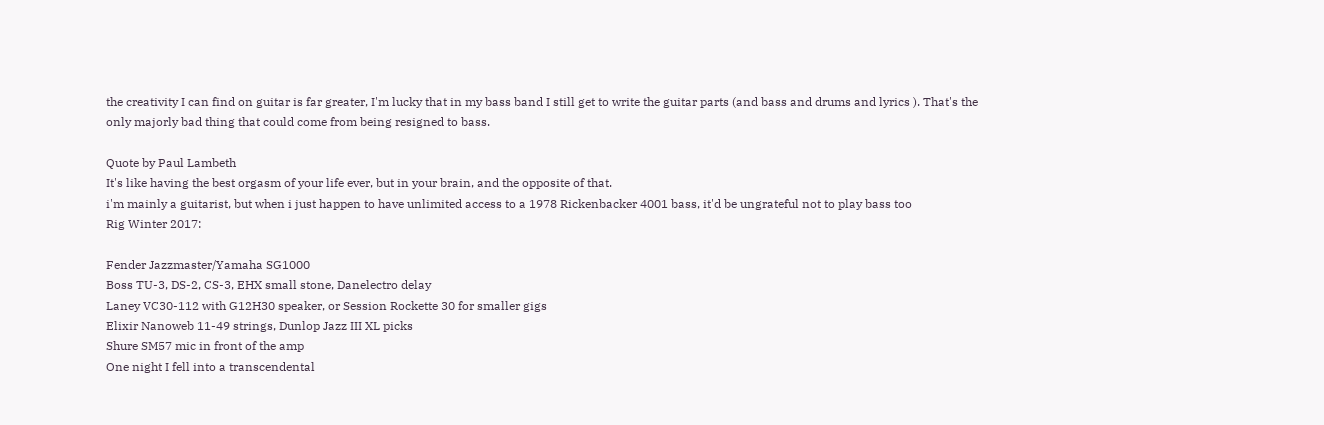the creativity I can find on guitar is far greater, I'm lucky that in my bass band I still get to write the guitar parts (and bass and drums and lyrics ). That's the only majorly bad thing that could come from being resigned to bass.

Quote by Paul Lambeth
It's like having the best orgasm of your life ever, but in your brain, and the opposite of that.
i'm mainly a guitarist, but when i just happen to have unlimited access to a 1978 Rickenbacker 4001 bass, it'd be ungrateful not to play bass too
Rig Winter 2017:

Fender Jazzmaster/Yamaha SG1000
Boss TU-3, DS-2, CS-3, EHX small stone, Danelectro delay
Laney VC30-112 with G12H30 speaker, or Session Rockette 30 for smaller gigs
Elixir Nanoweb 11-49 strings, Dunlop Jazz III XL picks
Shure SM57 mic in front of the amp
One night I fell into a transcendental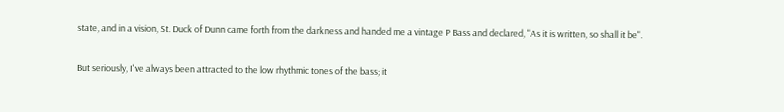state, and in a vision, St. Duck of Dunn came forth from the darkness and handed me a vintage P Bass and declared, "As it is written, so shall it be".

But seriously, I've always been attracted to the low rhythmic tones of the bass; it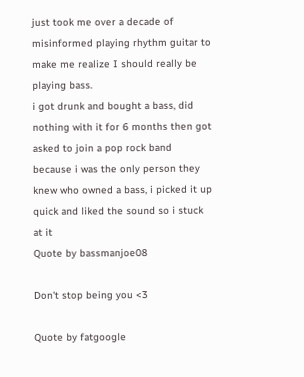just took me over a decade of misinformed playing rhythm guitar to make me realize I should really be playing bass.
i got drunk and bought a bass, did nothing with it for 6 months then got asked to join a pop rock band because i was the only person they knew who owned a bass, i picked it up quick and liked the sound so i stuck at it
Quote by bassmanjoe08

Don't stop being you <3

Quote by fatgoogle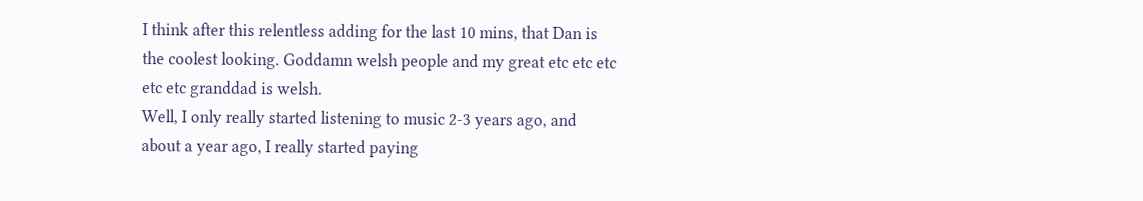I think after this relentless adding for the last 10 mins, that Dan is the coolest looking. Goddamn welsh people and my great etc etc etc etc etc granddad is welsh.
Well, I only really started listening to music 2-3 years ago, and about a year ago, I really started paying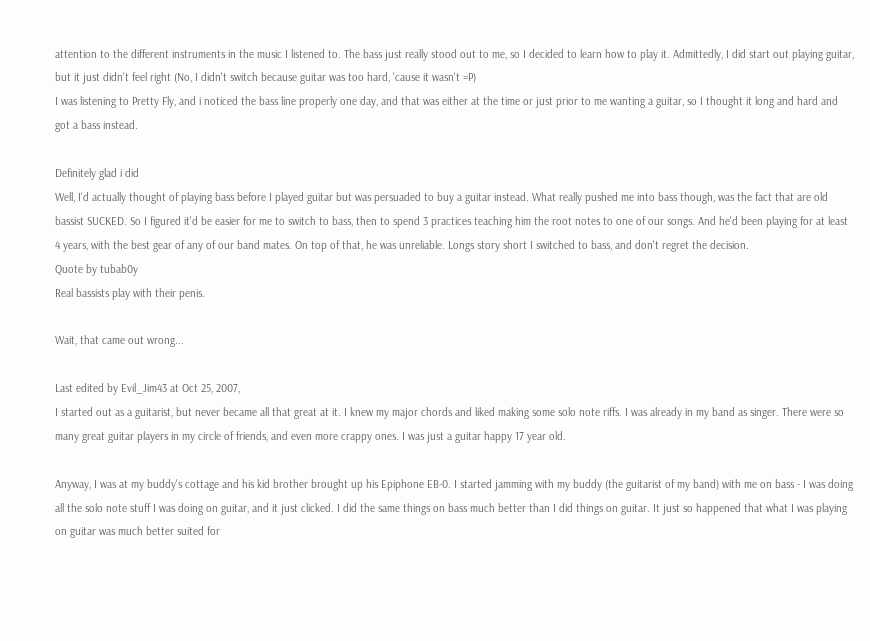attention to the different instruments in the music I listened to. The bass just really stood out to me, so I decided to learn how to play it. Admittedly, I did start out playing guitar, but it just didn't feel right (No, I didn't switch because guitar was too hard, 'cause it wasn't =P)
I was listening to Pretty Fly, and i noticed the bass line properly one day, and that was either at the time or just prior to me wanting a guitar, so I thought it long and hard and got a bass instead.

Definitely glad i did
Well, I'd actually thought of playing bass before I played guitar but was persuaded to buy a guitar instead. What really pushed me into bass though, was the fact that are old bassist SUCKED. So I figured it'd be easier for me to switch to bass, then to spend 3 practices teaching him the root notes to one of our songs. And he'd been playing for at least 4 years, with the best gear of any of our band mates. On top of that, he was unreliable. Longs story short I switched to bass, and don't regret the decision.
Quote by tubab0y
Real bassists play with their penis.

Wait, that came out wrong...

Last edited by Evil_Jim43 at Oct 25, 2007,
I started out as a guitarist, but never became all that great at it. I knew my major chords and liked making some solo note riffs. I was already in my band as singer. There were so many great guitar players in my circle of friends, and even more crappy ones. I was just a guitar happy 17 year old.

Anyway, I was at my buddy's cottage and his kid brother brought up his Epiphone EB-0. I started jamming with my buddy (the guitarist of my band) with me on bass - I was doing all the solo note stuff I was doing on guitar, and it just clicked. I did the same things on bass much better than I did things on guitar. It just so happened that what I was playing on guitar was much better suited for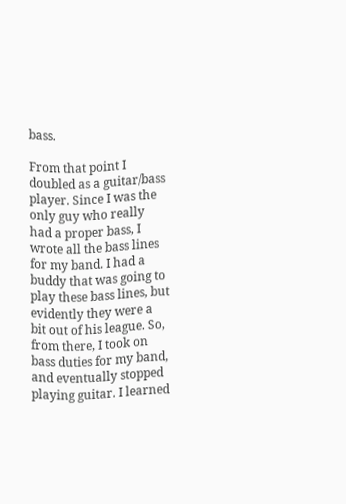bass.

From that point I doubled as a guitar/bass player. Since I was the only guy who really had a proper bass, I wrote all the bass lines for my band. I had a buddy that was going to play these bass lines, but evidently they were a bit out of his league. So, from there, I took on bass duties for my band, and eventually stopped playing guitar. I learned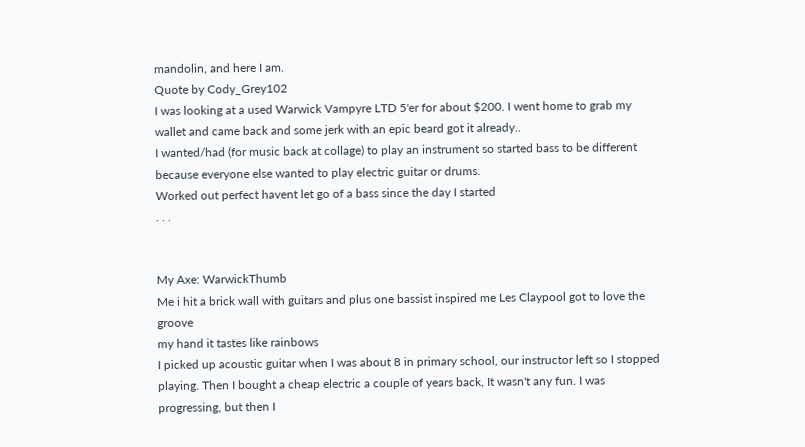mandolin, and here I am.
Quote by Cody_Grey102
I was looking at a used Warwick Vampyre LTD 5'er for about $200. I went home to grab my wallet and came back and some jerk with an epic beard got it already..
I wanted/had (for music back at collage) to play an instrument so started bass to be different because everyone else wanted to play electric guitar or drums.
Worked out perfect havent let go of a bass since the day I started
. . .


My Axe: WarwickThumb
Me i hit a brick wall with guitars and plus one bassist inspired me Les Claypool got to love the groove
my hand it tastes like rainbows
I picked up acoustic guitar when I was about 8 in primary school, our instructor left so I stopped playing. Then I bought a cheap electric a couple of years back, It wasn't any fun. I was progressing, but then I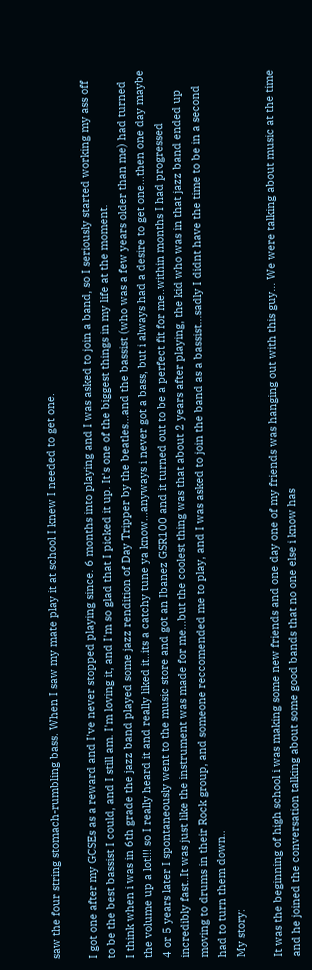saw the four string stomach-rumbling bass. When I saw my mate play it at school I knew I needed to get one.

I got one after my GCSEs as a reward and I've never stopped playing since. 6 months into playing and I was asked to join a band, so I seriously started working my ass off to be the best bassist I could, and I still am. I'm loving it, and I'm so glad that I picked it up. It's one of the biggest things in my life at the moment.
I think when i was in 6th grade the jazz band played some jazz rendition of Day Tripper by the beatles...and the bassist (who was a few years older than me) had turned the volume up a lot!!! so I really heard it and really liked it..its a catchy tune ya know...anyways i never got a bass, but i always had a desire to get one...then one day maybe 4 or 5 years later I spontaneously went to the music store and got an Ibanez GSR100 and it turned out to be a perfect fit for me..within months I had progressed incredibly fast..It was just like the instrument was made for me...but the coolest thing was that about 2 years after playing, the kid who was in that jazz band ended up moving to drums in their Rock group, and someone reccomended me to play, and I was asked to join the band as a bassist...sadly I didnt have the time to be in a second had to turn them down..
My story:

It was the beginning of high school i was making some new friends and one day one of my friends was hanging out with this guy... We were talking about music at the time and he joined the conversation talking about some good bands that no one else i know has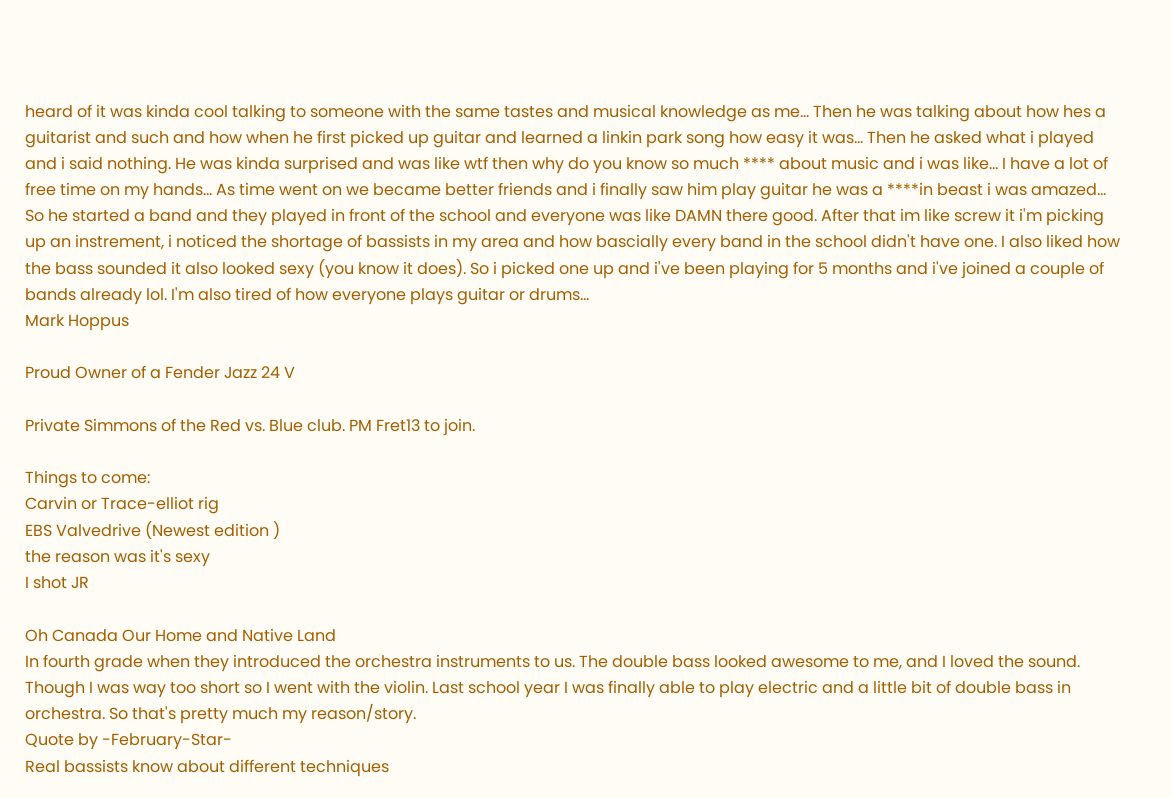heard of it was kinda cool talking to someone with the same tastes and musical knowledge as me... Then he was talking about how hes a guitarist and such and how when he first picked up guitar and learned a linkin park song how easy it was... Then he asked what i played and i said nothing. He was kinda surprised and was like wtf then why do you know so much **** about music and i was like... I have a lot of free time on my hands... As time went on we became better friends and i finally saw him play guitar he was a ****in beast i was amazed... So he started a band and they played in front of the school and everyone was like DAMN there good. After that im like screw it i'm picking up an instrement, i noticed the shortage of bassists in my area and how bascially every band in the school didn't have one. I also liked how the bass sounded it also looked sexy (you know it does). So i picked one up and i've been playing for 5 months and i've joined a couple of bands already lol. I'm also tired of how everyone plays guitar or drums...
Mark Hoppus

Proud Owner of a Fender Jazz 24 V

Private Simmons of the Red vs. Blue club. PM Fret13 to join.

Things to come:
Carvin or Trace-elliot rig
EBS Valvedrive (Newest edition )
the reason was it's sexy
I shot JR

Oh Canada Our Home and Native Land
In fourth grade when they introduced the orchestra instruments to us. The double bass looked awesome to me, and I loved the sound. Though I was way too short so I went with the violin. Last school year I was finally able to play electric and a little bit of double bass in orchestra. So that's pretty much my reason/story.
Quote by -February-Star-
Real bassists know about different techniques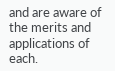and are aware of the merits and applications of each.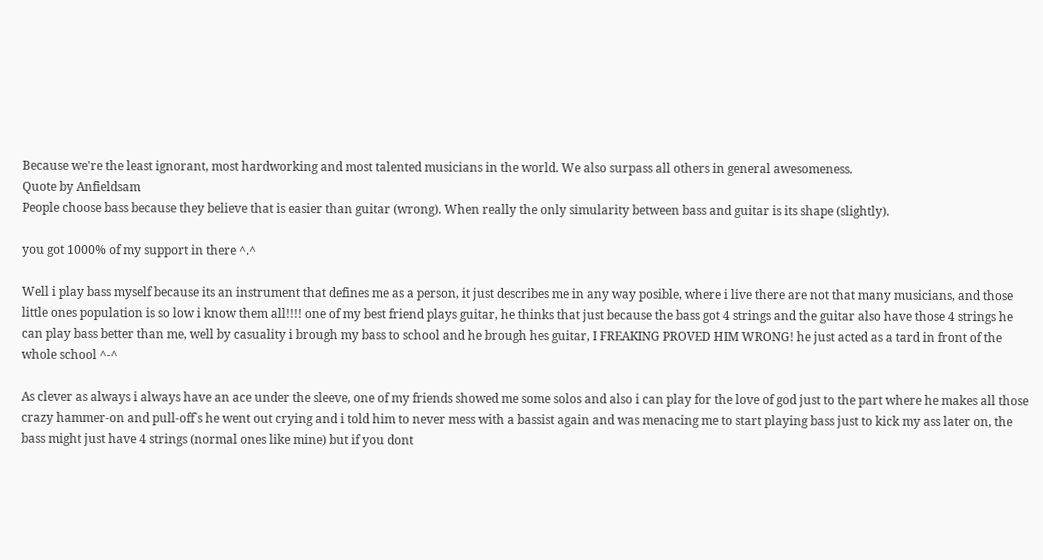Because we're the least ignorant, most hardworking and most talented musicians in the world. We also surpass all others in general awesomeness.
Quote by Anfieldsam
People choose bass because they believe that is easier than guitar (wrong). When really the only simularity between bass and guitar is its shape (slightly).

you got 1000% of my support in there ^.^

Well i play bass myself because its an instrument that defines me as a person, it just describes me in any way posible, where i live there are not that many musicians, and those little ones population is so low i know them all!!!! one of my best friend plays guitar, he thinks that just because the bass got 4 strings and the guitar also have those 4 strings he can play bass better than me, well by casuality i brough my bass to school and he brough hes guitar, I FREAKING PROVED HIM WRONG! he just acted as a tard in front of the whole school ^-^

As clever as always i always have an ace under the sleeve, one of my friends showed me some solos and also i can play for the love of god just to the part where he makes all those crazy hammer-on and pull-off`s he went out crying and i told him to never mess with a bassist again and was menacing me to start playing bass just to kick my ass later on, the bass might just have 4 strings (normal ones like mine) but if you dont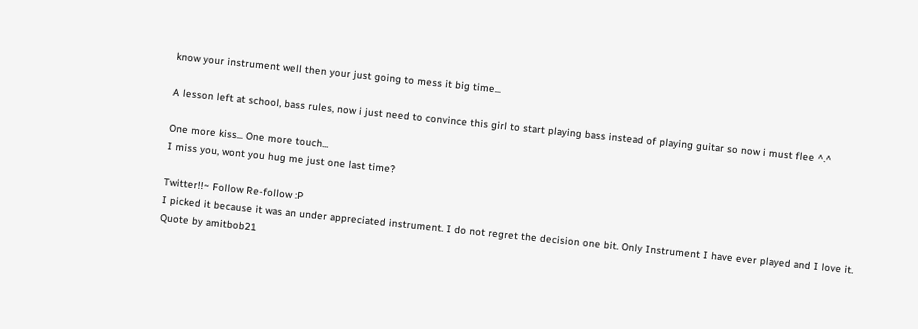know your instrument well then your just going to mess it big time...

A lesson left at school, bass rules, now i just need to convince this girl to start playing bass instead of playing guitar so now i must flee ^.^

One more kiss... One more touch...
I miss you, wont you hug me just one last time?

Twitter!!~ Follow Re-follow :P
I picked it because it was an under appreciated instrument. I do not regret the decision one bit. Only Instrument I have ever played and I love it.
Quote by amitbob21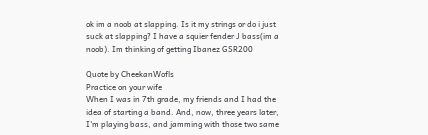ok im a noob at slapping. Is it my strings or do i just suck at slapping? I have a squier fender J bass(im a noob). Im thinking of getting Ibanez GSR200

Quote by CheekanWofls
Practice on your wife
When I was in 7th grade, my friends and I had the idea of starting a band. And, now, three years later, I'm playing bass, and jamming with those two same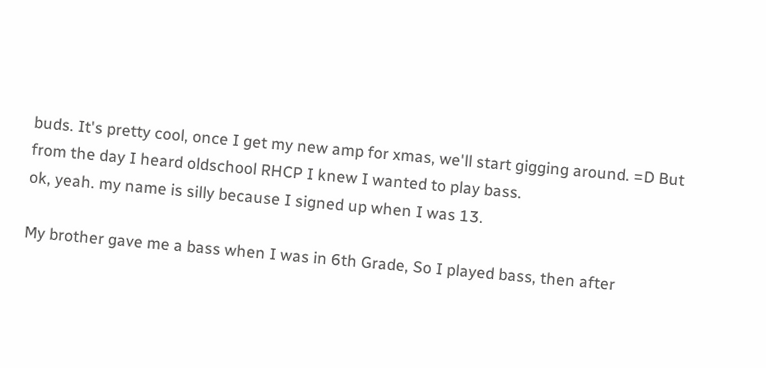buds. It's pretty cool, once I get my new amp for xmas, we'll start gigging around. =D But from the day I heard oldschool RHCP I knew I wanted to play bass.
ok, yeah. my name is silly because I signed up when I was 13.

My brother gave me a bass when I was in 6th Grade, So I played bass, then after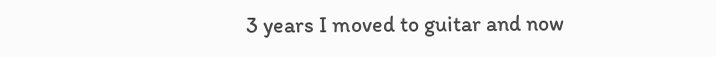3 years I moved to guitar and now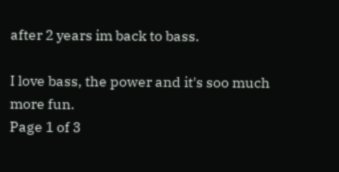after 2 years im back to bass.

I love bass, the power and it's soo much more fun.
Page 1 of 3